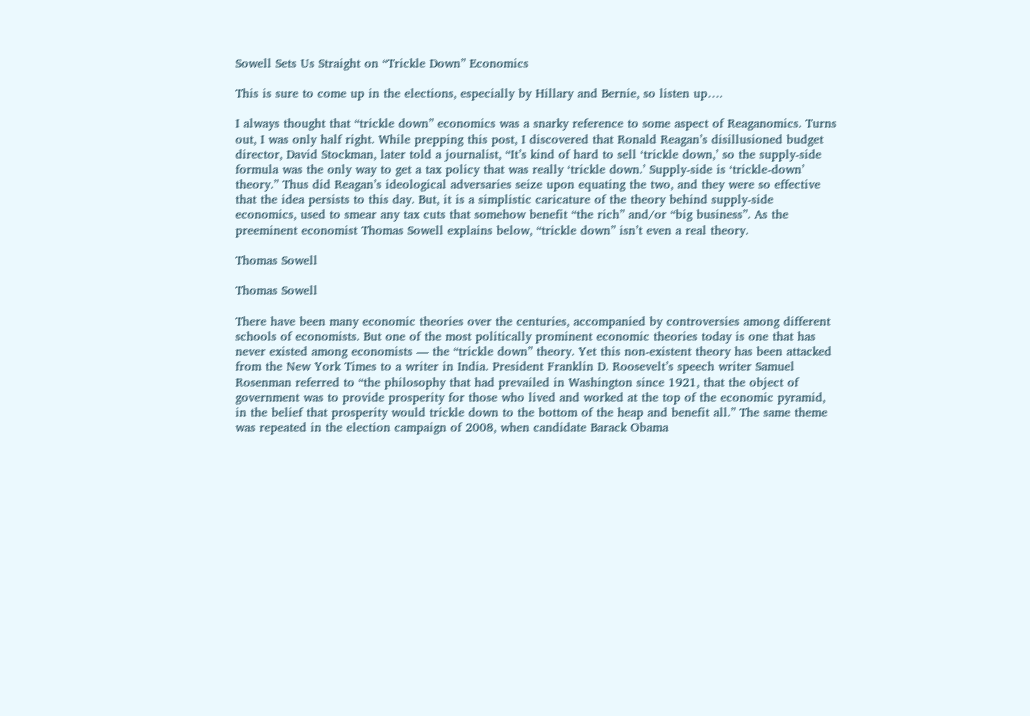Sowell Sets Us Straight on “Trickle Down” Economics

This is sure to come up in the elections, especially by Hillary and Bernie, so listen up….

I always thought that “trickle down” economics was a snarky reference to some aspect of Reaganomics. Turns out, I was only half right. While prepping this post, I discovered that Ronald Reagan’s disillusioned budget director, David Stockman, later told a journalist, “It’s kind of hard to sell ‘trickle down,’ so the supply-side formula was the only way to get a tax policy that was really ‘trickle down.’ Supply-side is ‘trickle-down’ theory.” Thus did Reagan’s ideological adversaries seize upon equating the two, and they were so effective that the idea persists to this day. But, it is a simplistic caricature of the theory behind supply-side economics, used to smear any tax cuts that somehow benefit “the rich” and/or “big business”. As the preeminent economist Thomas Sowell explains below, “trickle down” isn’t even a real theory.

Thomas Sowell

Thomas Sowell

There have been many economic theories over the centuries, accompanied by controversies among different schools of economists. But one of the most politically prominent economic theories today is one that has never existed among economists — the “trickle down” theory. Yet this non-existent theory has been attacked from the New York Times to a writer in India. President Franklin D. Roosevelt’s speech writer Samuel Rosenman referred to “the philosophy that had prevailed in Washington since 1921, that the object of government was to provide prosperity for those who lived and worked at the top of the economic pyramid, in the belief that prosperity would trickle down to the bottom of the heap and benefit all.” The same theme was repeated in the election campaign of 2008, when candidate Barack Obama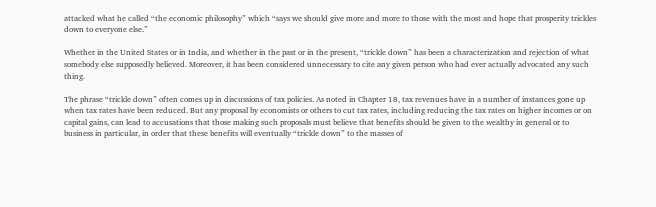attacked what he called “the economic philosophy” which “says we should give more and more to those with the most and hope that prosperity trickles down to everyone else.”

Whether in the United States or in India, and whether in the past or in the present, “trickle down” has been a characterization and rejection of what somebody else supposedly believed. Moreover, it has been considered unnecessary to cite any given person who had ever actually advocated any such thing.

The phrase “trickle down” often comes up in discussions of tax policies. As noted in Chapter 18, tax revenues have in a number of instances gone up when tax rates have been reduced. But any proposal by economists or others to cut tax rates, including reducing the tax rates on higher incomes or on capital gains, can lead to accusations that those making such proposals must believe that benefits should be given to the wealthy in general or to business in particular, in order that these benefits will eventually “trickle down” to the masses of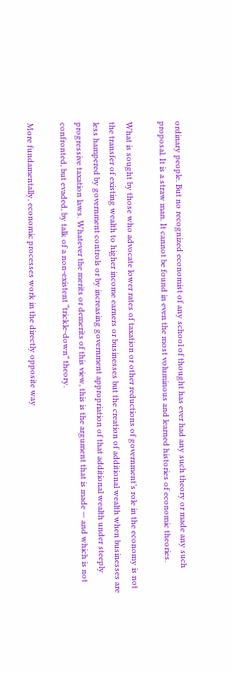ordinary people. But no recognized economist of any school of thought has ever had any such theory or made any such proposal. It is a straw man. It cannot be found in even the most voluminous and learned histories of economic theories.

What is sought by those who advocate lower rates of taxation or other reductions of government’s role in the economy is not the transfer of existing wealth to higher income earners or businesses but the creation of additional wealth when businesses are less hampered by government controls or by increasing government appropriation of that additional wealth under steeply progressive taxation laws. Whatever the merits or demerits of this view, this is the argument that is made — and which is not confronted, but evaded, by talk of a non-existent “trickle-down” theory.

More fundamentally, economic processes work in the directly opposite way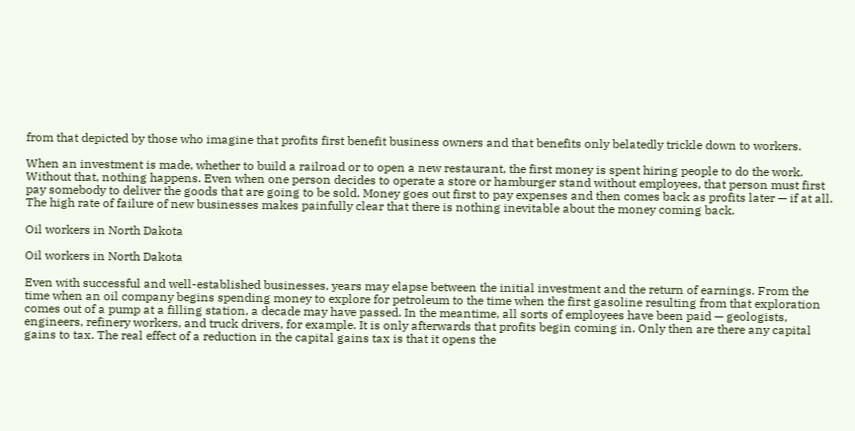from that depicted by those who imagine that profits first benefit business owners and that benefits only belatedly trickle down to workers.

When an investment is made, whether to build a railroad or to open a new restaurant, the first money is spent hiring people to do the work. Without that, nothing happens. Even when one person decides to operate a store or hamburger stand without employees, that person must first pay somebody to deliver the goods that are going to be sold. Money goes out first to pay expenses and then comes back as profits later — if at all. The high rate of failure of new businesses makes painfully clear that there is nothing inevitable about the money coming back.

Oil workers in North Dakota

Oil workers in North Dakota

Even with successful and well-established businesses, years may elapse between the initial investment and the return of earnings. From the time when an oil company begins spending money to explore for petroleum to the time when the first gasoline resulting from that exploration comes out of a pump at a filling station, a decade may have passed. In the meantime, all sorts of employees have been paid — geologists, engineers, refinery workers, and truck drivers, for example. It is only afterwards that profits begin coming in. Only then are there any capital gains to tax. The real effect of a reduction in the capital gains tax is that it opens the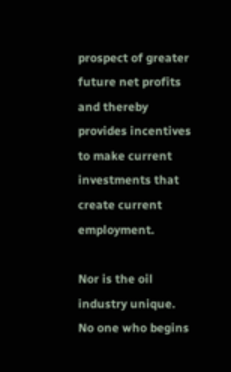prospect of greater future net profits and thereby provides incentives to make current investments that create current employment.

Nor is the oil industry unique. No one who begins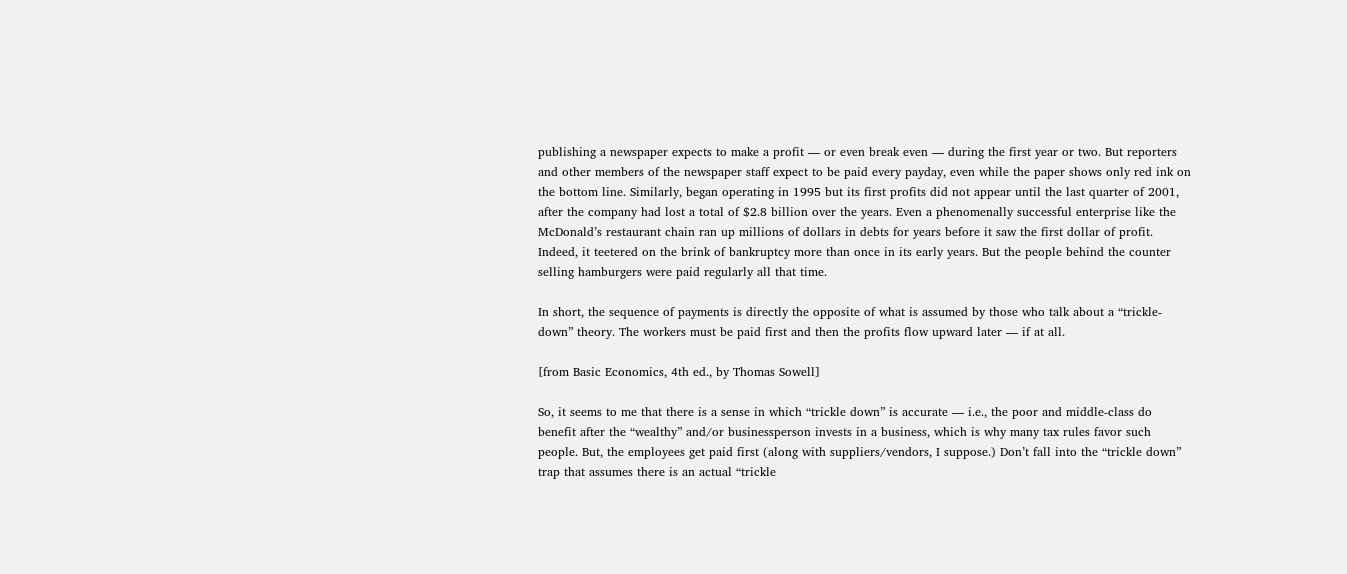publishing a newspaper expects to make a profit — or even break even — during the first year or two. But reporters and other members of the newspaper staff expect to be paid every payday, even while the paper shows only red ink on the bottom line. Similarly, began operating in 1995 but its first profits did not appear until the last quarter of 2001, after the company had lost a total of $2.8 billion over the years. Even a phenomenally successful enterprise like the McDonald’s restaurant chain ran up millions of dollars in debts for years before it saw the first dollar of profit. Indeed, it teetered on the brink of bankruptcy more than once in its early years. But the people behind the counter selling hamburgers were paid regularly all that time.

In short, the sequence of payments is directly the opposite of what is assumed by those who talk about a “trickle-down” theory. The workers must be paid first and then the profits flow upward later — if at all.

[from Basic Economics, 4th ed., by Thomas Sowell]

So, it seems to me that there is a sense in which “trickle down” is accurate — i.e., the poor and middle-class do benefit after the “wealthy” and/or businessperson invests in a business, which is why many tax rules favor such people. But, the employees get paid first (along with suppliers/vendors, I suppose.) Don’t fall into the “trickle down” trap that assumes there is an actual “trickle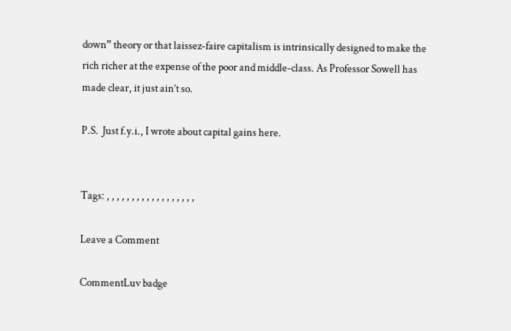down” theory or that laissez-faire capitalism is intrinsically designed to make the rich richer at the expense of the poor and middle-class. As Professor Sowell has made clear, it just ain’t so.

P.S.  Just f.y.i., I wrote about capital gains here.


Tags: , , , , , , , , , , , , , , , , , ,

Leave a Comment

CommentLuv badge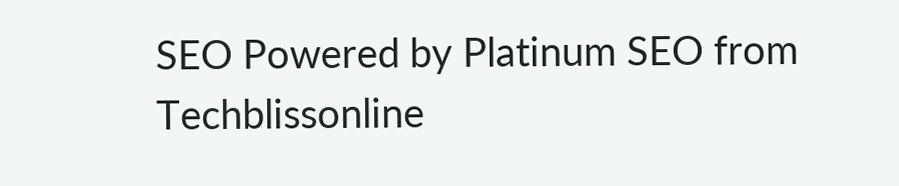SEO Powered by Platinum SEO from Techblissonline